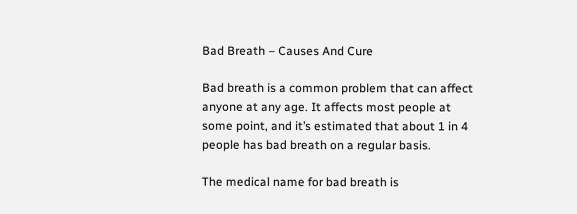Bad Breath – Causes And Cure

Bad breath is a common problem that can affect anyone at any age. It affects most people at some point, and it’s estimated that about 1 in 4 people has bad breath on a regular basis.

The medical name for bad breath is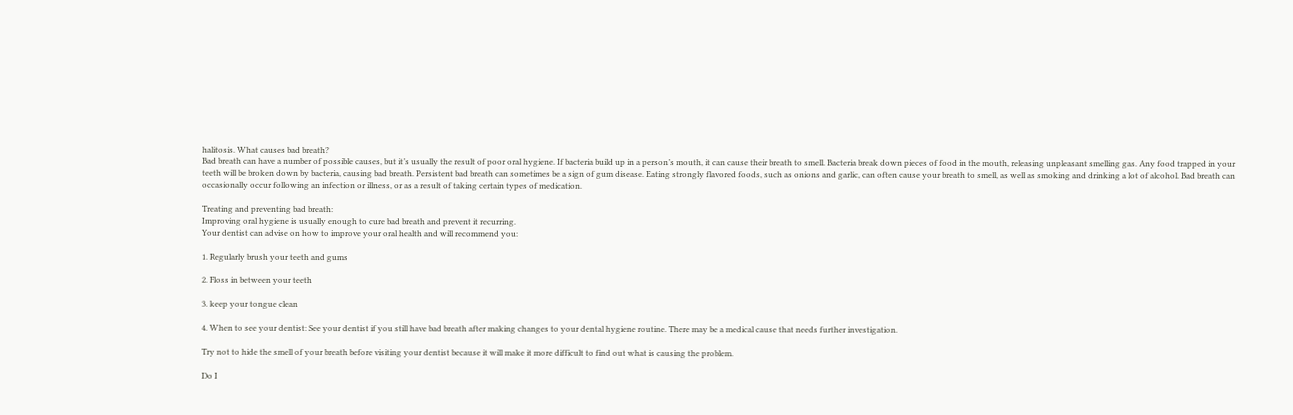halitosis. What causes bad breath?
Bad breath can have a number of possible causes, but it’s usually the result of poor oral hygiene. If bacteria build up in a person’s mouth, it can cause their breath to smell. Bacteria break down pieces of food in the mouth, releasing unpleasant smelling gas. Any food trapped in your teeth will be broken down by bacteria, causing bad breath. Persistent bad breath can sometimes be a sign of gum disease. Eating strongly flavored foods, such as onions and garlic, can often cause your breath to smell, as well as smoking and drinking a lot of alcohol. Bad breath can occasionally occur following an infection or illness, or as a result of taking certain types of medication.

Treating and preventing bad breath:
Improving oral hygiene is usually enough to cure bad breath and prevent it recurring.
Your dentist can advise on how to improve your oral health and will recommend you:

1. Regularly brush your teeth and gums

2. Floss in between your teeth

3. keep your tongue clean

4. When to see your dentist: See your dentist if you still have bad breath after making changes to your dental hygiene routine. There may be a medical cause that needs further investigation.

Try not to hide the smell of your breath before visiting your dentist because it will make it more difficult to find out what is causing the problem.

Do I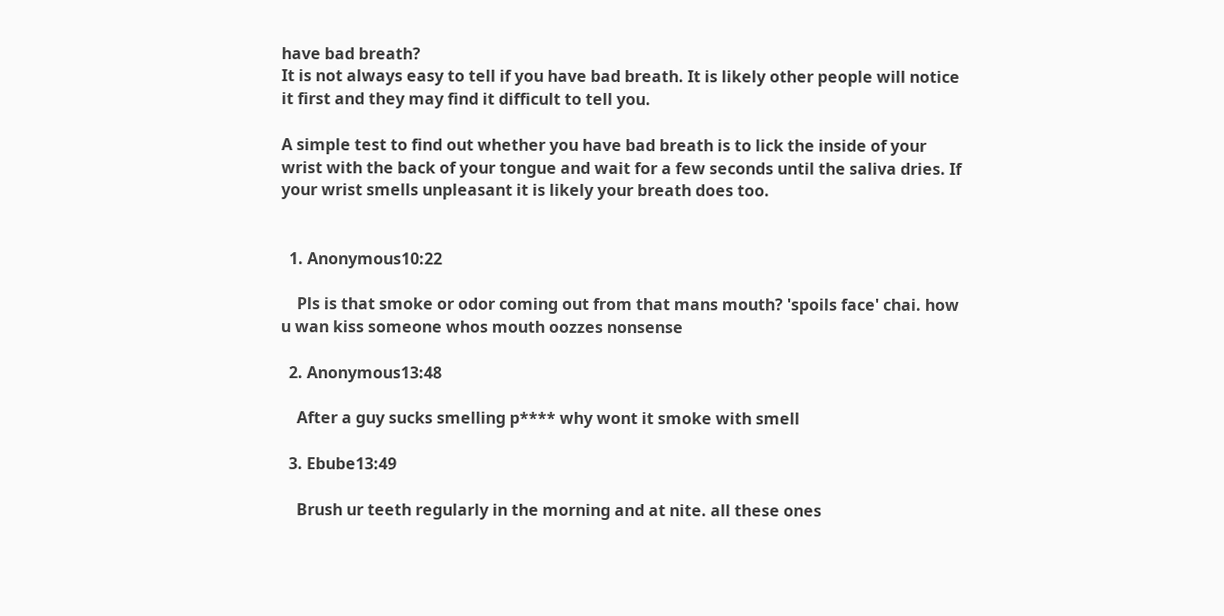have bad breath?
It is not always easy to tell if you have bad breath. It is likely other people will notice it first and they may find it difficult to tell you.

A simple test to find out whether you have bad breath is to lick the inside of your wrist with the back of your tongue and wait for a few seconds until the saliva dries. If your wrist smells unpleasant it is likely your breath does too.


  1. Anonymous10:22

    Pls is that smoke or odor coming out from that mans mouth? 'spoils face' chai. how u wan kiss someone whos mouth oozzes nonsense

  2. Anonymous13:48

    After a guy sucks smelling p**** why wont it smoke with smell

  3. Ebube13:49

    Brush ur teeth regularly in the morning and at nite. all these ones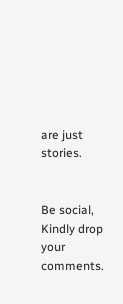are just stories.


Be social, Kindly drop your comments.